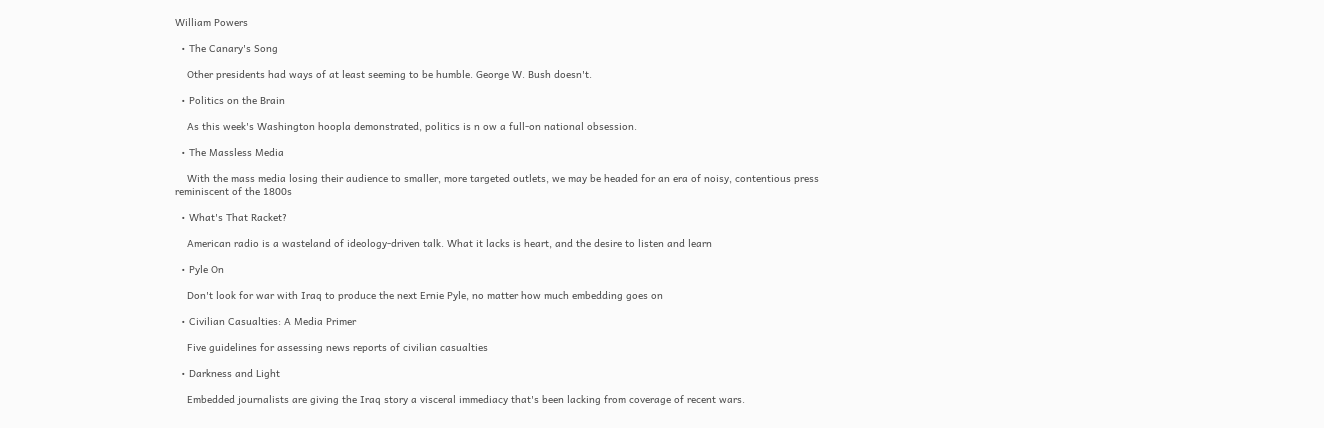William Powers

  • The Canary's Song

    Other presidents had ways of at least seeming to be humble. George W. Bush doesn't.

  • Politics on the Brain

    As this week's Washington hoopla demonstrated, politics is n ow a full-on national obsession.

  • The Massless Media

    With the mass media losing their audience to smaller, more targeted outlets, we may be headed for an era of noisy, contentious press reminiscent of the 1800s

  • What's That Racket?

    American radio is a wasteland of ideology-driven talk. What it lacks is heart, and the desire to listen and learn

  • Pyle On

    Don't look for war with Iraq to produce the next Ernie Pyle, no matter how much embedding goes on

  • Civilian Casualties: A Media Primer

    Five guidelines for assessing news reports of civilian casualties

  • Darkness and Light

    Embedded journalists are giving the Iraq story a visceral immediacy that's been lacking from coverage of recent wars.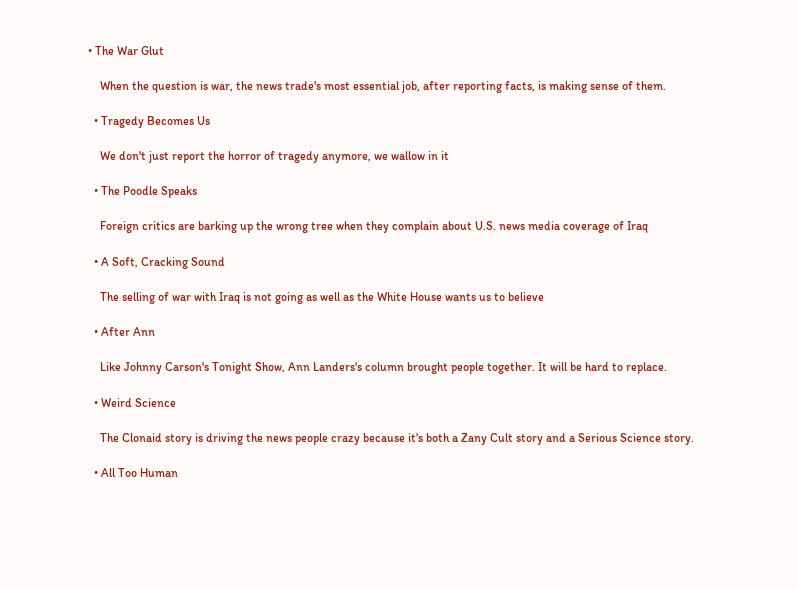• The War Glut

    When the question is war, the news trade's most essential job, after reporting facts, is making sense of them.

  • Tragedy Becomes Us

    We don't just report the horror of tragedy anymore, we wallow in it

  • The Poodle Speaks

    Foreign critics are barking up the wrong tree when they complain about U.S. news media coverage of Iraq

  • A Soft, Cracking Sound

    The selling of war with Iraq is not going as well as the White House wants us to believe

  • After Ann

    Like Johnny Carson's Tonight Show, Ann Landers's column brought people together. It will be hard to replace.

  • Weird Science

    The Clonaid story is driving the news people crazy because it's both a Zany Cult story and a Serious Science story.

  • All Too Human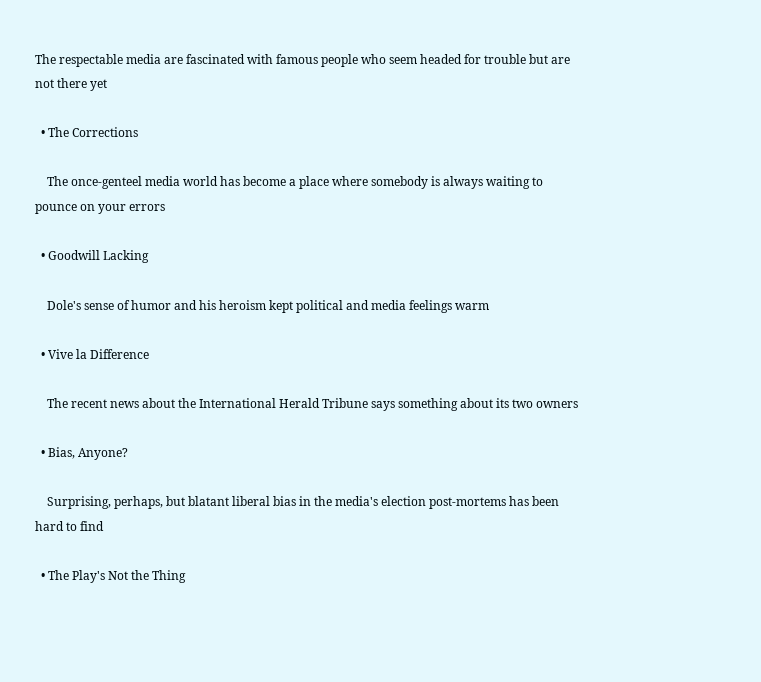The respectable media are fascinated with famous people who seem headed for trouble but are not there yet

  • The Corrections

    The once-genteel media world has become a place where somebody is always waiting to pounce on your errors

  • Goodwill Lacking

    Dole's sense of humor and his heroism kept political and media feelings warm

  • Vive la Difference

    The recent news about the International Herald Tribune says something about its two owners

  • Bias, Anyone?

    Surprising, perhaps, but blatant liberal bias in the media's election post-mortems has been hard to find

  • The Play's Not the Thing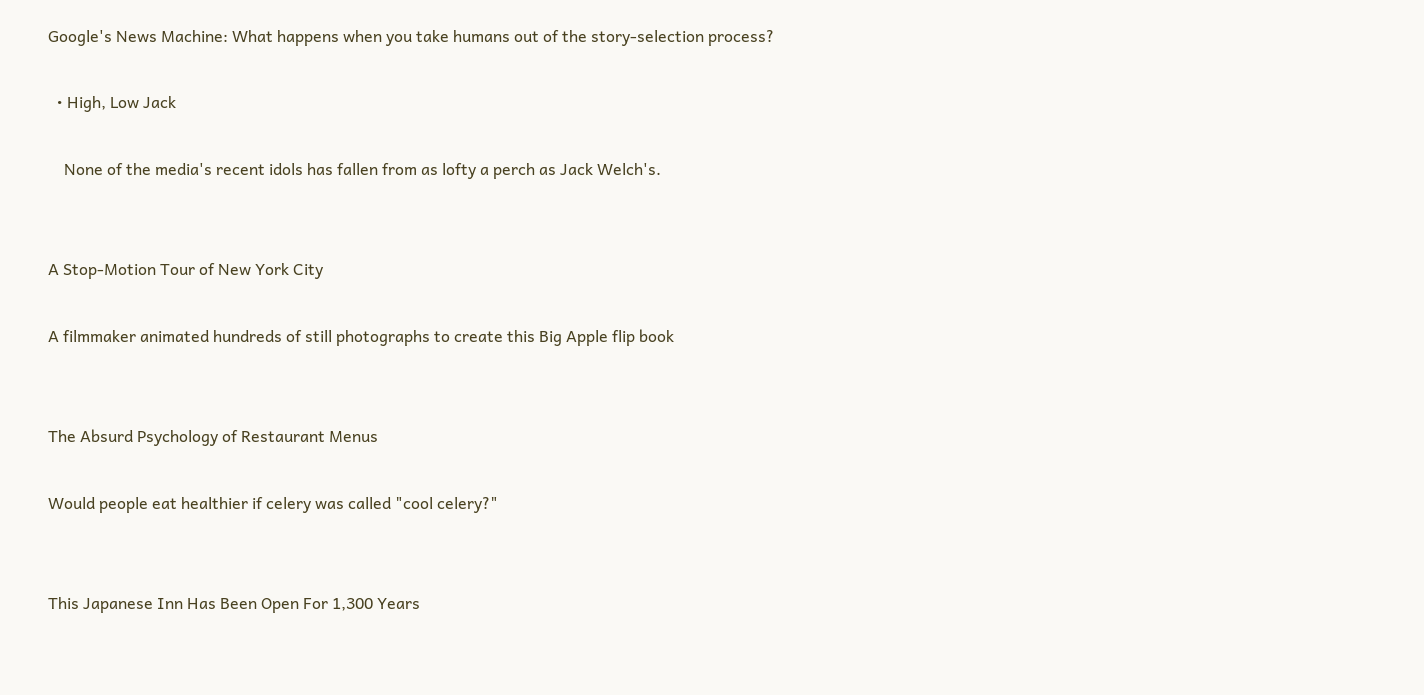Google's News Machine: What happens when you take humans out of the story-selection process?

  • High, Low Jack

    None of the media's recent idols has fallen from as lofty a perch as Jack Welch's.


A Stop-Motion Tour of New York City

A filmmaker animated hundreds of still photographs to create this Big Apple flip book


The Absurd Psychology of Restaurant Menus

Would people eat healthier if celery was called "cool celery?"


This Japanese Inn Has Been Open For 1,300 Years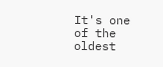It's one of the oldest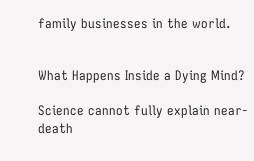family businesses in the world.


What Happens Inside a Dying Mind?

Science cannot fully explain near-death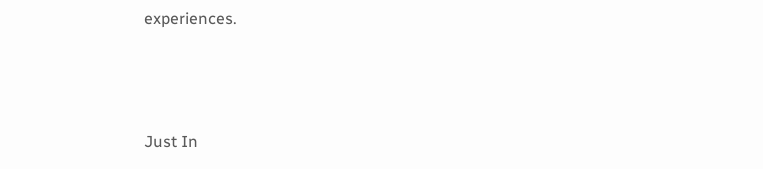experiences.



Just In